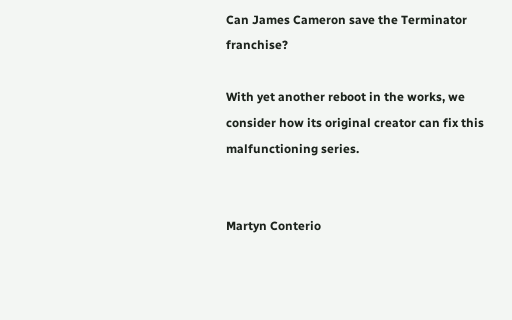Can James Cameron save the Terminator franchise?

With yet another reboot in the works, we consider how its original creator can fix this malfunctioning series.


Martyn Conterio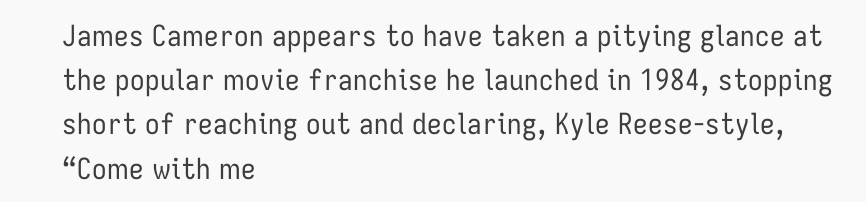James Cameron appears to have taken a pitying glance at the popular movie franchise he launched in 1984, stopping short of reaching out and declaring, Kyle Reese-style, “Come with me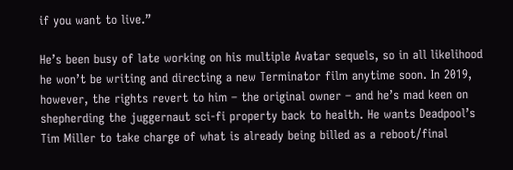if you want to live.”

He’s been busy of late working on his multiple Avatar sequels, so in all likelihood he won’t be writing and directing a new Terminator film anytime soon. In 2019, however, the rights revert to him – the original owner – and he’s mad keen on shepherding the juggernaut sci-fi property back to health. He wants Deadpool’s Tim Miller to take charge of what is already being billed as a reboot/final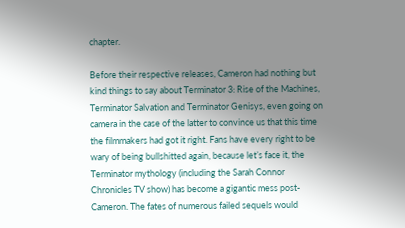chapter.

Before their respective releases, Cameron had nothing but kind things to say about Terminator 3: Rise of the Machines, Terminator Salvation and Terminator Genisys, even going on camera in the case of the latter to convince us that this time the filmmakers had got it right. Fans have every right to be wary of being bullshitted again, because let’s face it, the Terminator mythology (including the Sarah Connor Chronicles TV show) has become a gigantic mess post-Cameron. The fates of numerous failed sequels would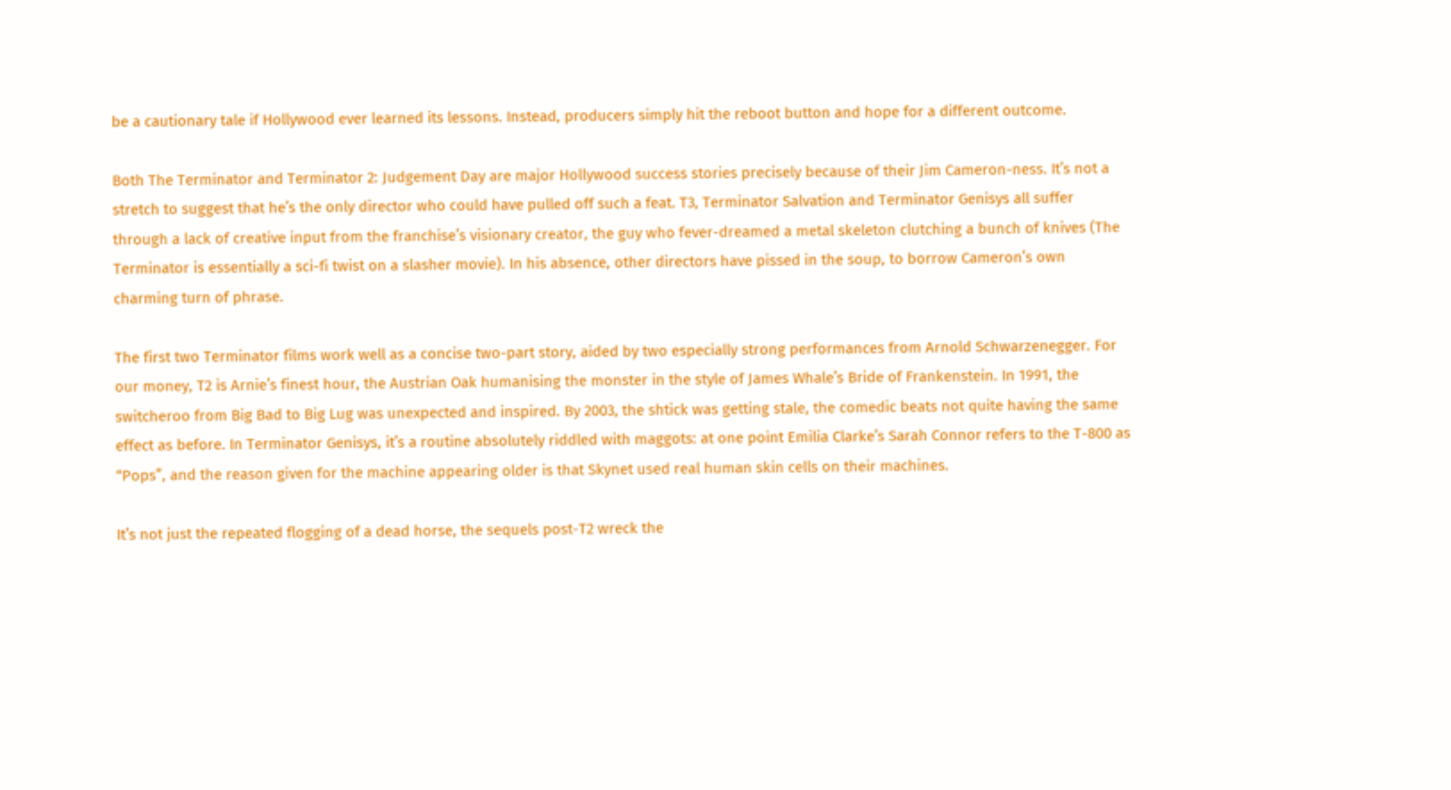be a cautionary tale if Hollywood ever learned its lessons. Instead, producers simply hit the reboot button and hope for a different outcome.

Both The Terminator and Terminator 2: Judgement Day are major Hollywood success stories precisely because of their Jim Cameron-ness. It’s not a stretch to suggest that he’s the only director who could have pulled off such a feat. T3, Terminator Salvation and Terminator Genisys all suffer through a lack of creative input from the franchise’s visionary creator, the guy who fever-dreamed a metal skeleton clutching a bunch of knives (The Terminator is essentially a sci-fi twist on a slasher movie). In his absence, other directors have pissed in the soup, to borrow Cameron’s own charming turn of phrase.

The first two Terminator films work well as a concise two-part story, aided by two especially strong performances from Arnold Schwarzenegger. For our money, T2 is Arnie’s finest hour, the Austrian Oak humanising the monster in the style of James Whale’s Bride of Frankenstein. In 1991, the switcheroo from Big Bad to Big Lug was unexpected and inspired. By 2003, the shtick was getting stale, the comedic beats not quite having the same effect as before. In Terminator Genisys, it’s a routine absolutely riddled with maggots: at one point Emilia Clarke’s Sarah Connor refers to the T-800 as “Pops”, and the reason given for the machine appearing older is that Skynet used real human skin cells on their machines.

It’s not just the repeated flogging of a dead horse, the sequels post-T2 wreck the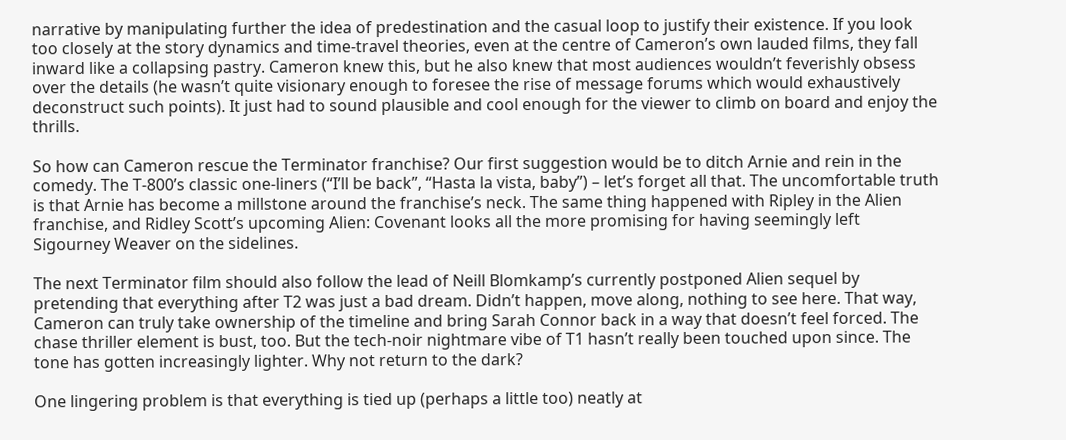narrative by manipulating further the idea of predestination and the casual loop to justify their existence. If you look too closely at the story dynamics and time-travel theories, even at the centre of Cameron’s own lauded films, they fall inward like a collapsing pastry. Cameron knew this, but he also knew that most audiences wouldn’t feverishly obsess over the details (he wasn’t quite visionary enough to foresee the rise of message forums which would exhaustively deconstruct such points). It just had to sound plausible and cool enough for the viewer to climb on board and enjoy the thrills.

So how can Cameron rescue the Terminator franchise? Our first suggestion would be to ditch Arnie and rein in the comedy. The T-800’s classic one-liners (“I’ll be back”, “Hasta la vista, baby”) – let’s forget all that. The uncomfortable truth is that Arnie has become a millstone around the franchise’s neck. The same thing happened with Ripley in the Alien franchise, and Ridley Scott’s upcoming Alien: Covenant looks all the more promising for having seemingly left Sigourney Weaver on the sidelines.

The next Terminator film should also follow the lead of Neill Blomkamp’s currently postponed Alien sequel by pretending that everything after T2 was just a bad dream. Didn’t happen, move along, nothing to see here. That way, Cameron can truly take ownership of the timeline and bring Sarah Connor back in a way that doesn’t feel forced. The chase thriller element is bust, too. But the tech-noir nightmare vibe of T1 hasn’t really been touched upon since. The tone has gotten increasingly lighter. Why not return to the dark?

One lingering problem is that everything is tied up (perhaps a little too) neatly at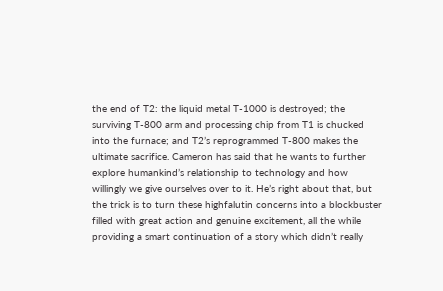the end of T2: the liquid metal T-1000 is destroyed; the surviving T-800 arm and processing chip from T1 is chucked into the furnace; and T2’s reprogrammed T-800 makes the ultimate sacrifice. Cameron has said that he wants to further explore humankind’s relationship to technology and how willingly we give ourselves over to it. He’s right about that, but the trick is to turn these highfalutin concerns into a blockbuster filled with great action and genuine excitement, all the while providing a smart continuation of a story which didn’t really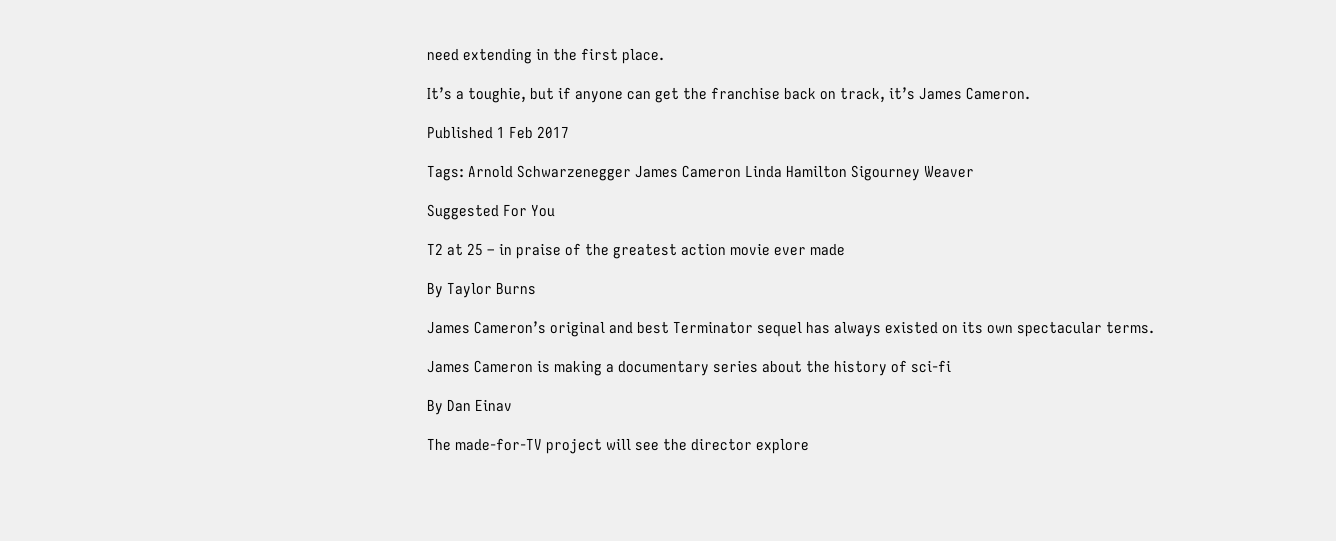need extending in the first place.

It’s a toughie, but if anyone can get the franchise back on track, it’s James Cameron.

Published 1 Feb 2017

Tags: Arnold Schwarzenegger James Cameron Linda Hamilton Sigourney Weaver

Suggested For You

T2 at 25 – in praise of the greatest action movie ever made

By Taylor Burns

James Cameron’s original and best Terminator sequel has always existed on its own spectacular terms.

James Cameron is making a documentary series about the history of sci-fi

By Dan Einav

The made-for-TV project will see the director explore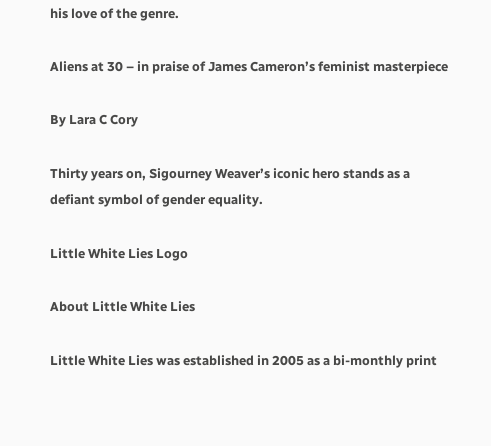his love of the genre.

Aliens at 30 – in praise of James Cameron’s feminist masterpiece

By Lara C Cory

Thirty years on, Sigourney Weaver’s iconic hero stands as a defiant symbol of gender equality.

Little White Lies Logo

About Little White Lies

Little White Lies was established in 2005 as a bi-monthly print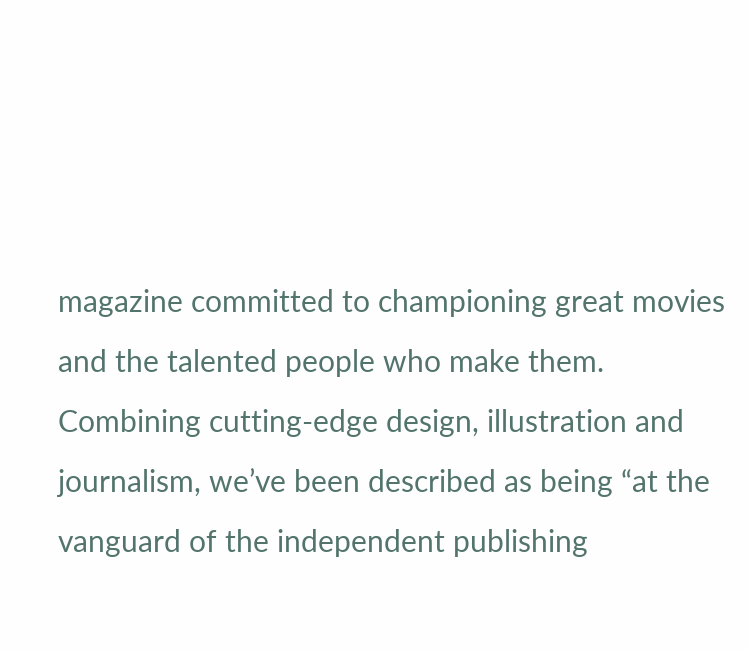magazine committed to championing great movies and the talented people who make them. Combining cutting-edge design, illustration and journalism, we’ve been described as being “at the vanguard of the independent publishing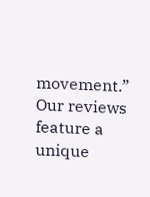movement.” Our reviews feature a unique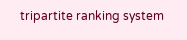tripartite ranking system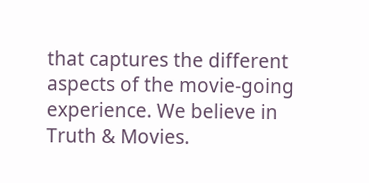that captures the different aspects of the movie-going experience. We believe in Truth & Movies.